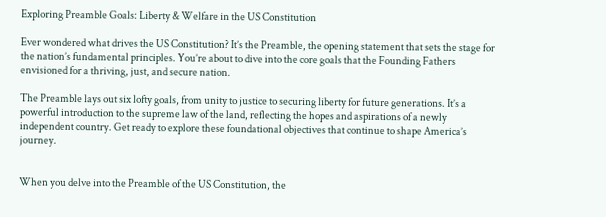Exploring Preamble Goals: Liberty & Welfare in the US Constitution

Ever wondered what drives the US Constitution? It’s the Preamble, the opening statement that sets the stage for the nation’s fundamental principles. You’re about to dive into the core goals that the Founding Fathers envisioned for a thriving, just, and secure nation.

The Preamble lays out six lofty goals, from unity to justice to securing liberty for future generations. It’s a powerful introduction to the supreme law of the land, reflecting the hopes and aspirations of a newly independent country. Get ready to explore these foundational objectives that continue to shape America’s journey.


When you delve into the Preamble of the US Constitution, the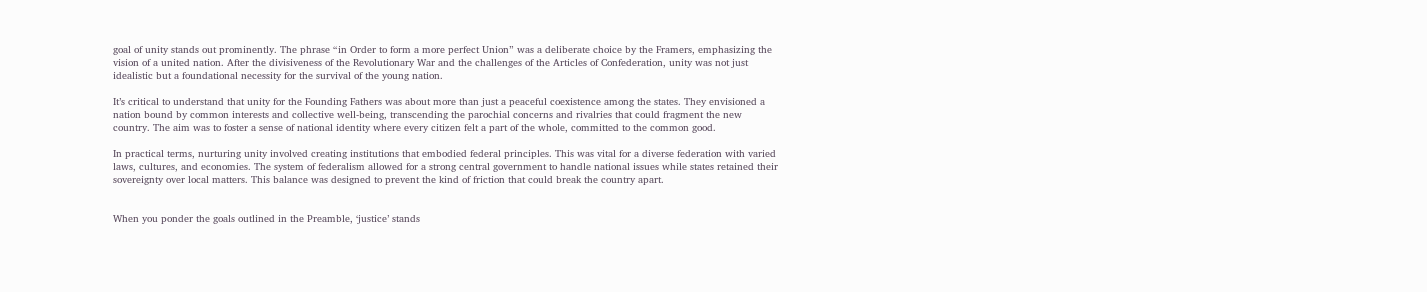goal of unity stands out prominently. The phrase “in Order to form a more perfect Union” was a deliberate choice by the Framers, emphasizing the vision of a united nation. After the divisiveness of the Revolutionary War and the challenges of the Articles of Confederation, unity was not just idealistic but a foundational necessity for the survival of the young nation.

It’s critical to understand that unity for the Founding Fathers was about more than just a peaceful coexistence among the states. They envisioned a nation bound by common interests and collective well-being, transcending the parochial concerns and rivalries that could fragment the new country. The aim was to foster a sense of national identity where every citizen felt a part of the whole, committed to the common good.

In practical terms, nurturing unity involved creating institutions that embodied federal principles. This was vital for a diverse federation with varied laws, cultures, and economies. The system of federalism allowed for a strong central government to handle national issues while states retained their sovereignty over local matters. This balance was designed to prevent the kind of friction that could break the country apart.


When you ponder the goals outlined in the Preamble, ‘justice’ stands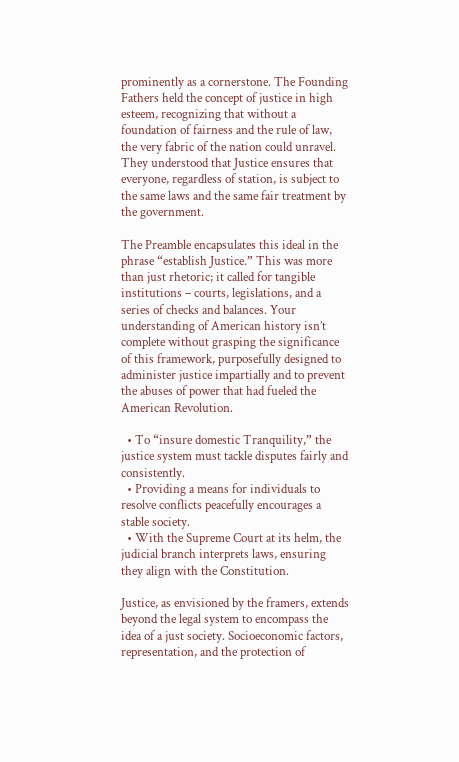prominently as a cornerstone. The Founding Fathers held the concept of justice in high esteem, recognizing that without a foundation of fairness and the rule of law, the very fabric of the nation could unravel. They understood that Justice ensures that everyone, regardless of station, is subject to the same laws and the same fair treatment by the government.

The Preamble encapsulates this ideal in the phrase “establish Justice.” This was more than just rhetoric; it called for tangible institutions – courts, legislations, and a series of checks and balances. Your understanding of American history isn’t complete without grasping the significance of this framework, purposefully designed to administer justice impartially and to prevent the abuses of power that had fueled the American Revolution.

  • To “insure domestic Tranquility,” the justice system must tackle disputes fairly and consistently.
  • Providing a means for individuals to resolve conflicts peacefully encourages a stable society.
  • With the Supreme Court at its helm, the judicial branch interprets laws, ensuring they align with the Constitution.

Justice, as envisioned by the framers, extends beyond the legal system to encompass the idea of a just society. Socioeconomic factors, representation, and the protection of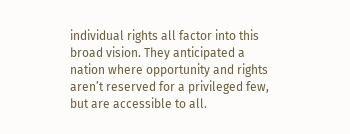individual rights all factor into this broad vision. They anticipated a nation where opportunity and rights aren’t reserved for a privileged few, but are accessible to all.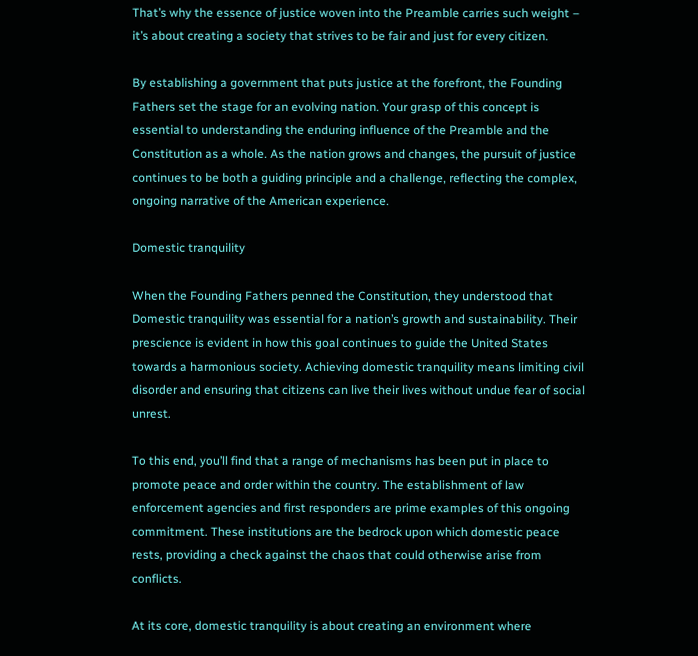That’s why the essence of justice woven into the Preamble carries such weight – it’s about creating a society that strives to be fair and just for every citizen.

By establishing a government that puts justice at the forefront, the Founding Fathers set the stage for an evolving nation. Your grasp of this concept is essential to understanding the enduring influence of the Preamble and the Constitution as a whole. As the nation grows and changes, the pursuit of justice continues to be both a guiding principle and a challenge, reflecting the complex, ongoing narrative of the American experience.

Domestic tranquility

When the Founding Fathers penned the Constitution, they understood that Domestic tranquility was essential for a nation’s growth and sustainability. Their prescience is evident in how this goal continues to guide the United States towards a harmonious society. Achieving domestic tranquility means limiting civil disorder and ensuring that citizens can live their lives without undue fear of social unrest.

To this end, you’ll find that a range of mechanisms has been put in place to promote peace and order within the country. The establishment of law enforcement agencies and first responders are prime examples of this ongoing commitment. These institutions are the bedrock upon which domestic peace rests, providing a check against the chaos that could otherwise arise from conflicts.

At its core, domestic tranquility is about creating an environment where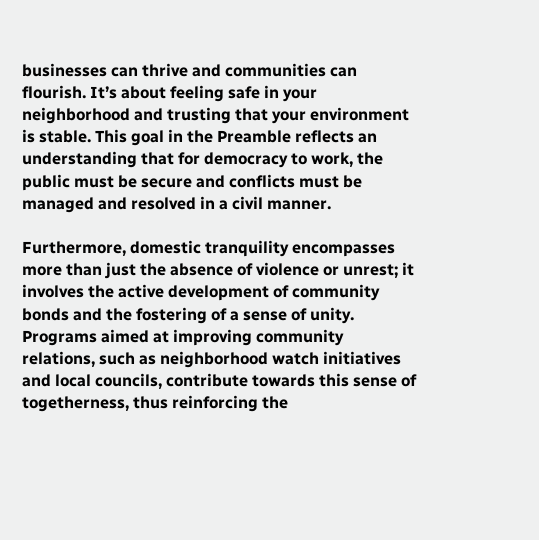businesses can thrive and communities can flourish. It’s about feeling safe in your neighborhood and trusting that your environment is stable. This goal in the Preamble reflects an understanding that for democracy to work, the public must be secure and conflicts must be managed and resolved in a civil manner.

Furthermore, domestic tranquility encompasses more than just the absence of violence or unrest; it involves the active development of community bonds and the fostering of a sense of unity. Programs aimed at improving community relations, such as neighborhood watch initiatives and local councils, contribute towards this sense of togetherness, thus reinforcing the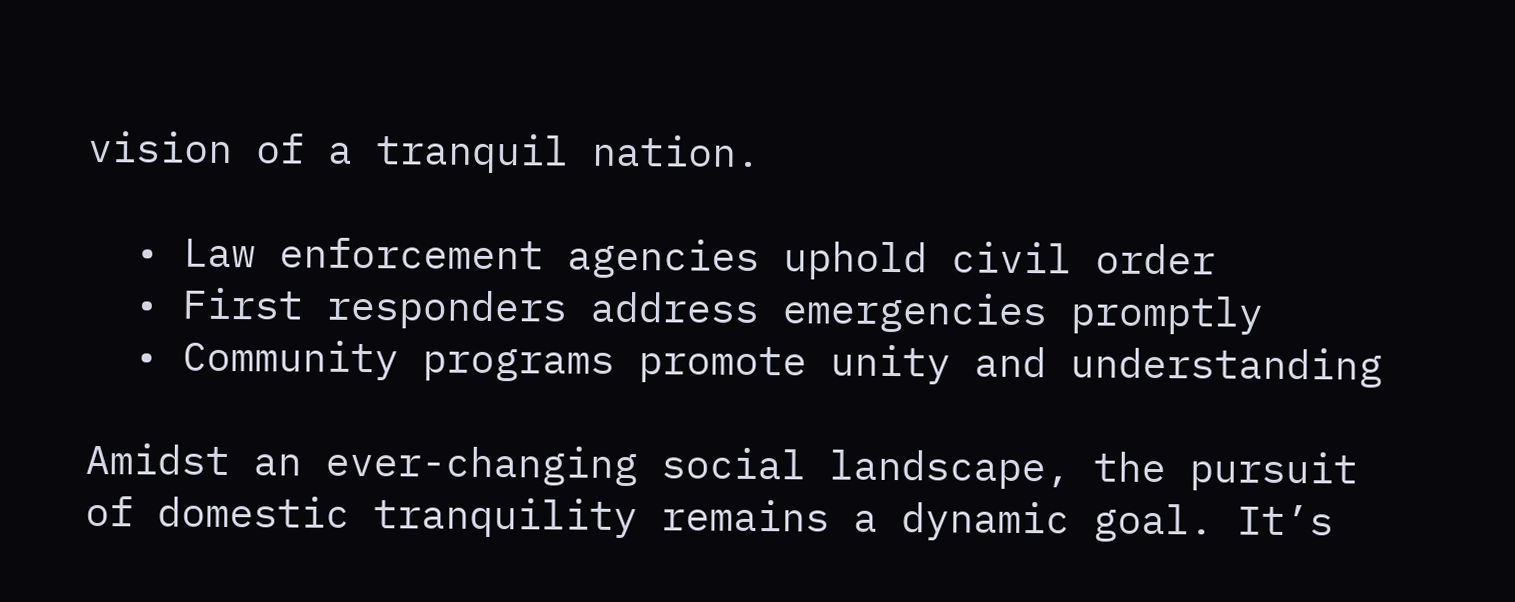vision of a tranquil nation.

  • Law enforcement agencies uphold civil order
  • First responders address emergencies promptly
  • Community programs promote unity and understanding

Amidst an ever-changing social landscape, the pursuit of domestic tranquility remains a dynamic goal. It’s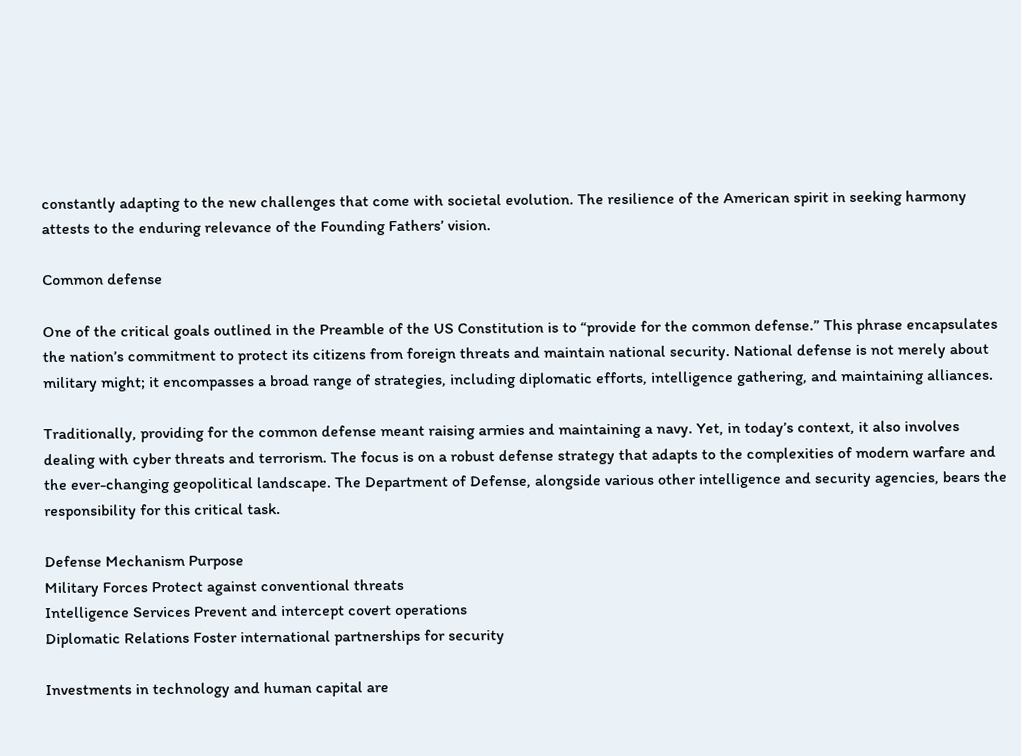constantly adapting to the new challenges that come with societal evolution. The resilience of the American spirit in seeking harmony attests to the enduring relevance of the Founding Fathers’ vision.

Common defense

One of the critical goals outlined in the Preamble of the US Constitution is to “provide for the common defense.” This phrase encapsulates the nation’s commitment to protect its citizens from foreign threats and maintain national security. National defense is not merely about military might; it encompasses a broad range of strategies, including diplomatic efforts, intelligence gathering, and maintaining alliances.

Traditionally, providing for the common defense meant raising armies and maintaining a navy. Yet, in today’s context, it also involves dealing with cyber threats and terrorism. The focus is on a robust defense strategy that adapts to the complexities of modern warfare and the ever-changing geopolitical landscape. The Department of Defense, alongside various other intelligence and security agencies, bears the responsibility for this critical task.

Defense Mechanism Purpose
Military Forces Protect against conventional threats
Intelligence Services Prevent and intercept covert operations
Diplomatic Relations Foster international partnerships for security

Investments in technology and human capital are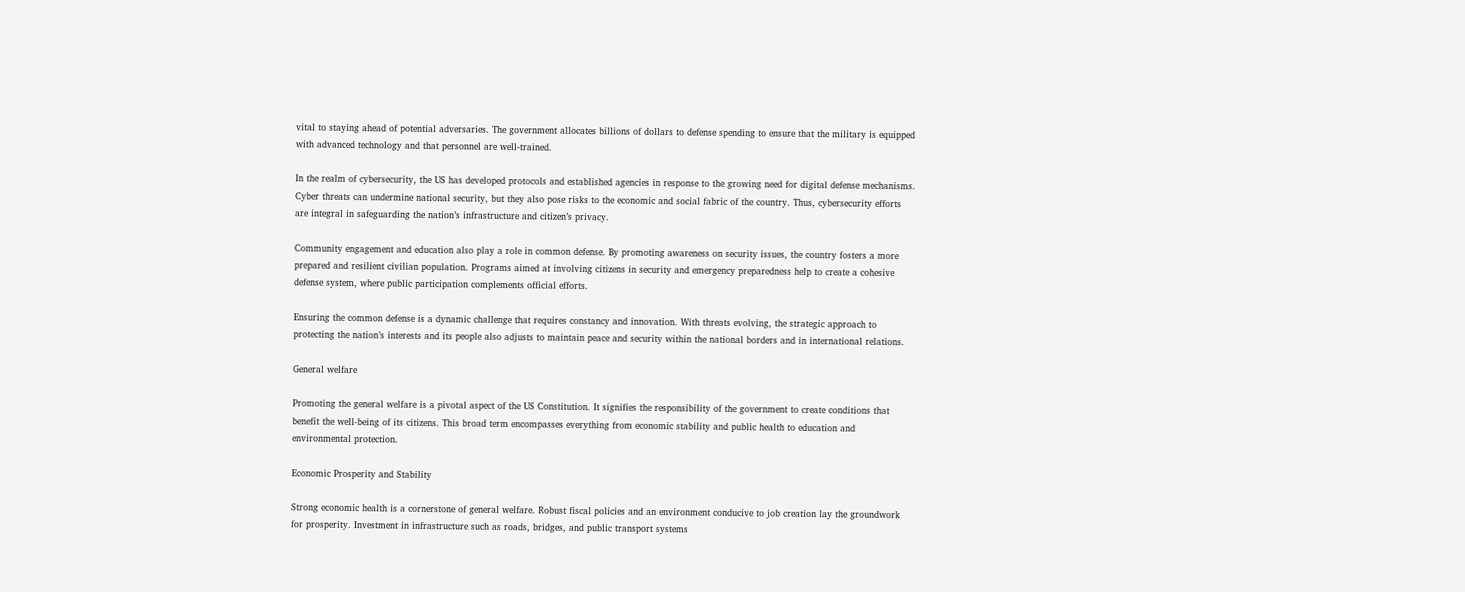vital to staying ahead of potential adversaries. The government allocates billions of dollars to defense spending to ensure that the military is equipped with advanced technology and that personnel are well-trained.

In the realm of cybersecurity, the US has developed protocols and established agencies in response to the growing need for digital defense mechanisms. Cyber threats can undermine national security, but they also pose risks to the economic and social fabric of the country. Thus, cybersecurity efforts are integral in safeguarding the nation’s infrastructure and citizen’s privacy.

Community engagement and education also play a role in common defense. By promoting awareness on security issues, the country fosters a more prepared and resilient civilian population. Programs aimed at involving citizens in security and emergency preparedness help to create a cohesive defense system, where public participation complements official efforts.

Ensuring the common defense is a dynamic challenge that requires constancy and innovation. With threats evolving, the strategic approach to protecting the nation’s interests and its people also adjusts to maintain peace and security within the national borders and in international relations.

General welfare

Promoting the general welfare is a pivotal aspect of the US Constitution. It signifies the responsibility of the government to create conditions that benefit the well-being of its citizens. This broad term encompasses everything from economic stability and public health to education and environmental protection.

Economic Prosperity and Stability

Strong economic health is a cornerstone of general welfare. Robust fiscal policies and an environment conducive to job creation lay the groundwork for prosperity. Investment in infrastructure such as roads, bridges, and public transport systems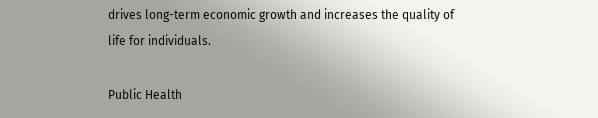drives long-term economic growth and increases the quality of life for individuals.

Public Health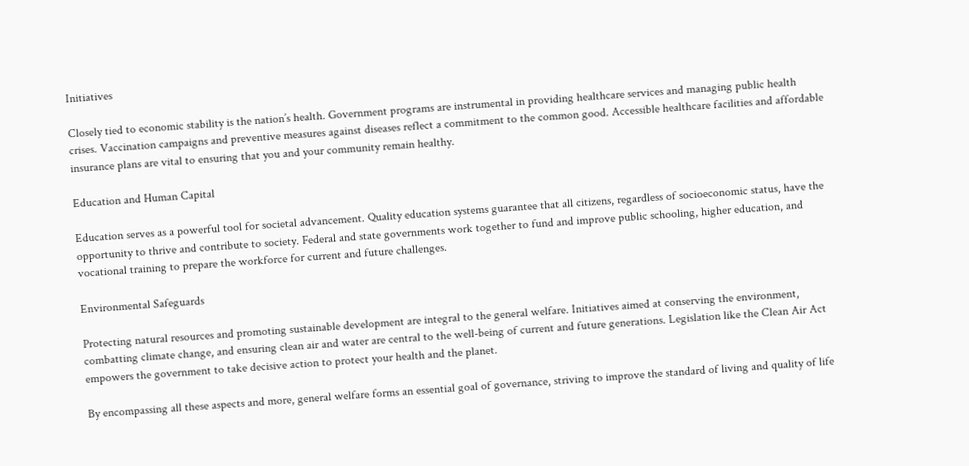Initiatives

Closely tied to economic stability is the nation’s health. Government programs are instrumental in providing healthcare services and managing public health crises. Vaccination campaigns and preventive measures against diseases reflect a commitment to the common good. Accessible healthcare facilities and affordable insurance plans are vital to ensuring that you and your community remain healthy.

Education and Human Capital

Education serves as a powerful tool for societal advancement. Quality education systems guarantee that all citizens, regardless of socioeconomic status, have the opportunity to thrive and contribute to society. Federal and state governments work together to fund and improve public schooling, higher education, and vocational training to prepare the workforce for current and future challenges.

Environmental Safeguards

Protecting natural resources and promoting sustainable development are integral to the general welfare. Initiatives aimed at conserving the environment, combatting climate change, and ensuring clean air and water are central to the well-being of current and future generations. Legislation like the Clean Air Act empowers the government to take decisive action to protect your health and the planet.

By encompassing all these aspects and more, general welfare forms an essential goal of governance, striving to improve the standard of living and quality of life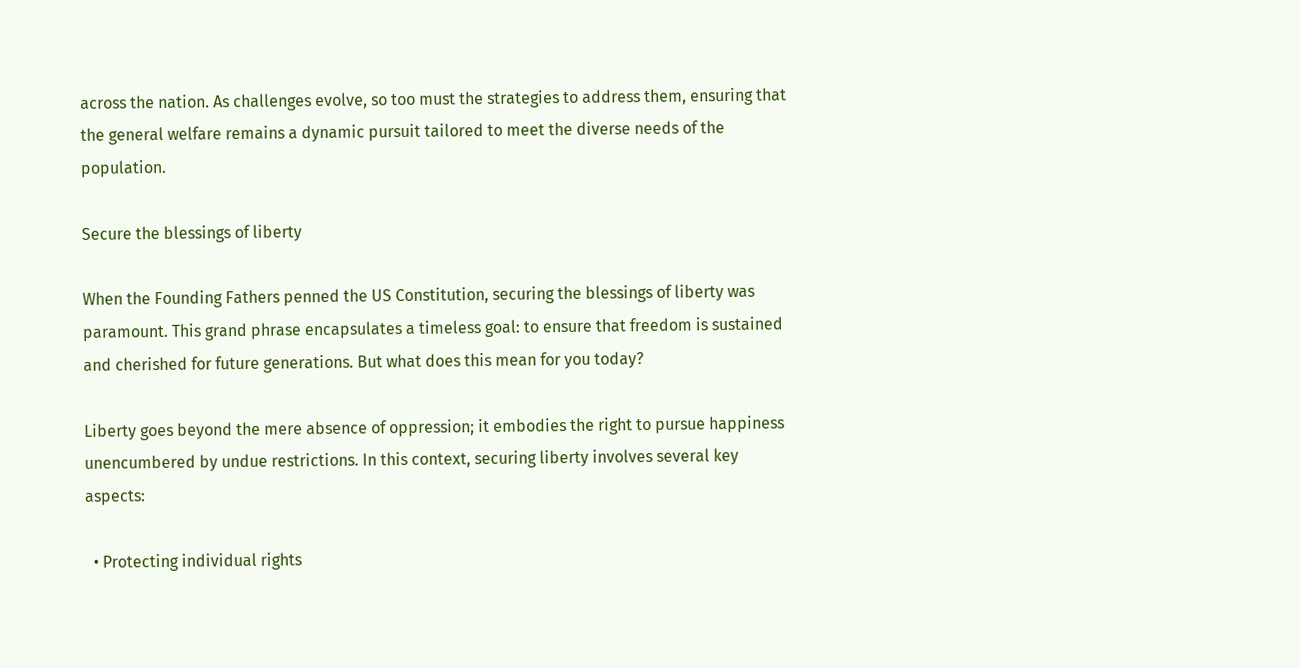across the nation. As challenges evolve, so too must the strategies to address them, ensuring that the general welfare remains a dynamic pursuit tailored to meet the diverse needs of the population.

Secure the blessings of liberty

When the Founding Fathers penned the US Constitution, securing the blessings of liberty was paramount. This grand phrase encapsulates a timeless goal: to ensure that freedom is sustained and cherished for future generations. But what does this mean for you today?

Liberty goes beyond the mere absence of oppression; it embodies the right to pursue happiness unencumbered by undue restrictions. In this context, securing liberty involves several key aspects:

  • Protecting individual rights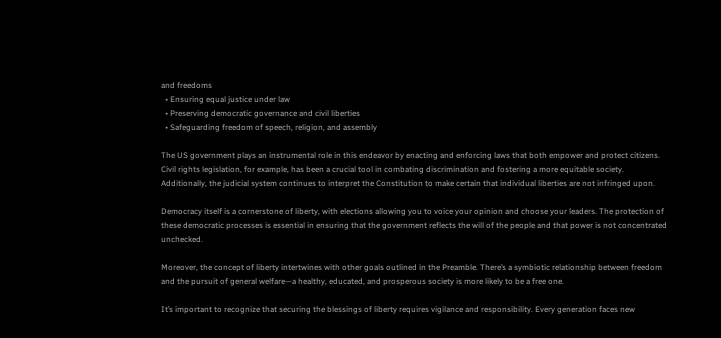and freedoms
  • Ensuring equal justice under law
  • Preserving democratic governance and civil liberties
  • Safeguarding freedom of speech, religion, and assembly

The US government plays an instrumental role in this endeavor by enacting and enforcing laws that both empower and protect citizens. Civil rights legislation, for example, has been a crucial tool in combating discrimination and fostering a more equitable society. Additionally, the judicial system continues to interpret the Constitution to make certain that individual liberties are not infringed upon.

Democracy itself is a cornerstone of liberty, with elections allowing you to voice your opinion and choose your leaders. The protection of these democratic processes is essential in ensuring that the government reflects the will of the people and that power is not concentrated unchecked.

Moreover, the concept of liberty intertwines with other goals outlined in the Preamble. There’s a symbiotic relationship between freedom and the pursuit of general welfare—a healthy, educated, and prosperous society is more likely to be a free one.

It’s important to recognize that securing the blessings of liberty requires vigilance and responsibility. Every generation faces new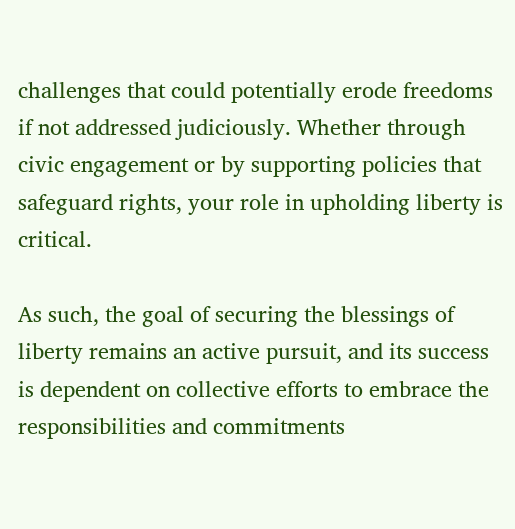challenges that could potentially erode freedoms if not addressed judiciously. Whether through civic engagement or by supporting policies that safeguard rights, your role in upholding liberty is critical.

As such, the goal of securing the blessings of liberty remains an active pursuit, and its success is dependent on collective efforts to embrace the responsibilities and commitments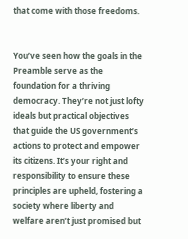that come with those freedoms.


You’ve seen how the goals in the Preamble serve as the foundation for a thriving democracy. They’re not just lofty ideals but practical objectives that guide the US government’s actions to protect and empower its citizens. It’s your right and responsibility to ensure these principles are upheld, fostering a society where liberty and welfare aren’t just promised but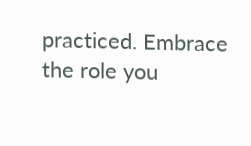practiced. Embrace the role you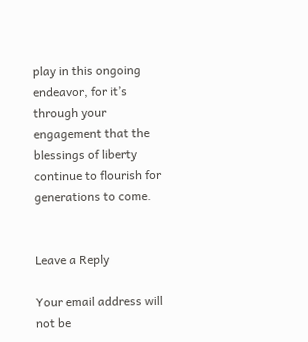play in this ongoing endeavor, for it’s through your engagement that the blessings of liberty continue to flourish for generations to come.


Leave a Reply

Your email address will not be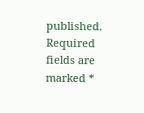published. Required fields are marked *